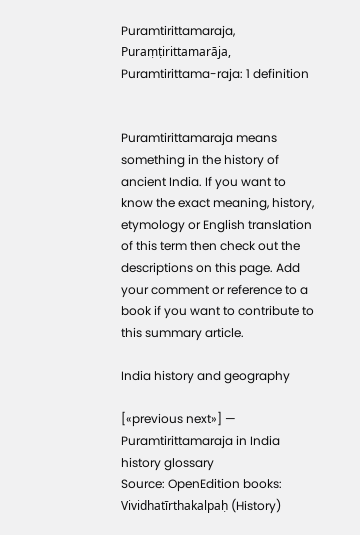Puramtirittamaraja, Puraṃṭirittamarāja, Puramtirittama-raja: 1 definition


Puramtirittamaraja means something in the history of ancient India. If you want to know the exact meaning, history, etymology or English translation of this term then check out the descriptions on this page. Add your comment or reference to a book if you want to contribute to this summary article.

India history and geography

[«previous next»] — Puramtirittamaraja in India history glossary
Source: OpenEdition books: Vividhatīrthakalpaḥ (History)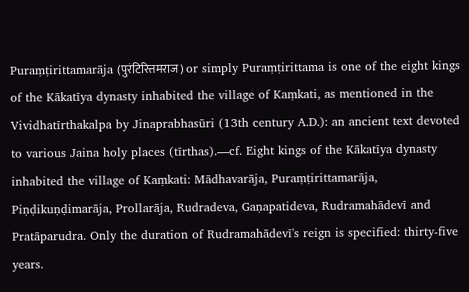Puraṃṭirittamarāja (पुरंटिरित्तमराज) or simply Puraṃṭirittama is one of the eight kings of the Kākatīya dynasty inhabited the village of Kaṃkati, as mentioned in the Vividhatīrthakalpa by Jinaprabhasūri (13th century A.D.): an ancient text devoted to various Jaina holy places (tīrthas).—cf. Eight kings of the Kākatīya dynasty inhabited the village of Kaṃkati: Mādhavarāja, Puraṃṭirittamarāja, Piṇḍikuṇḍimarāja, Prollarāja, Rudradeva, Gaṇapatideva, Rudramahādevī and Pratāparudra. Only the duration of Rudramahādevī's reign is specified: thirty-five years.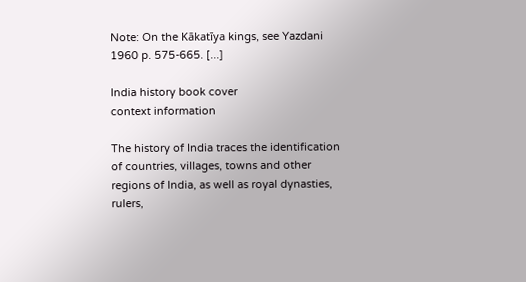Note: On the Kākatīya kings, see Yazdani 1960 p. 575-665. [...]

India history book cover
context information

The history of India traces the identification of countries, villages, towns and other regions of India, as well as royal dynasties, rulers,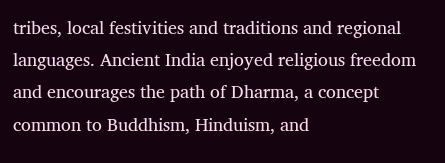tribes, local festivities and traditions and regional languages. Ancient India enjoyed religious freedom and encourages the path of Dharma, a concept common to Buddhism, Hinduism, and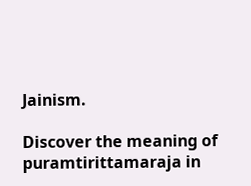Jainism.

Discover the meaning of puramtirittamaraja in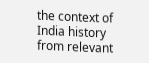the context of India history from relevant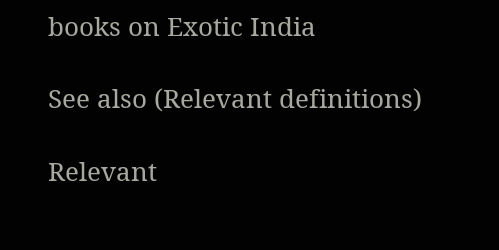books on Exotic India

See also (Relevant definitions)

Relevant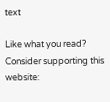text

Like what you read? Consider supporting this website: